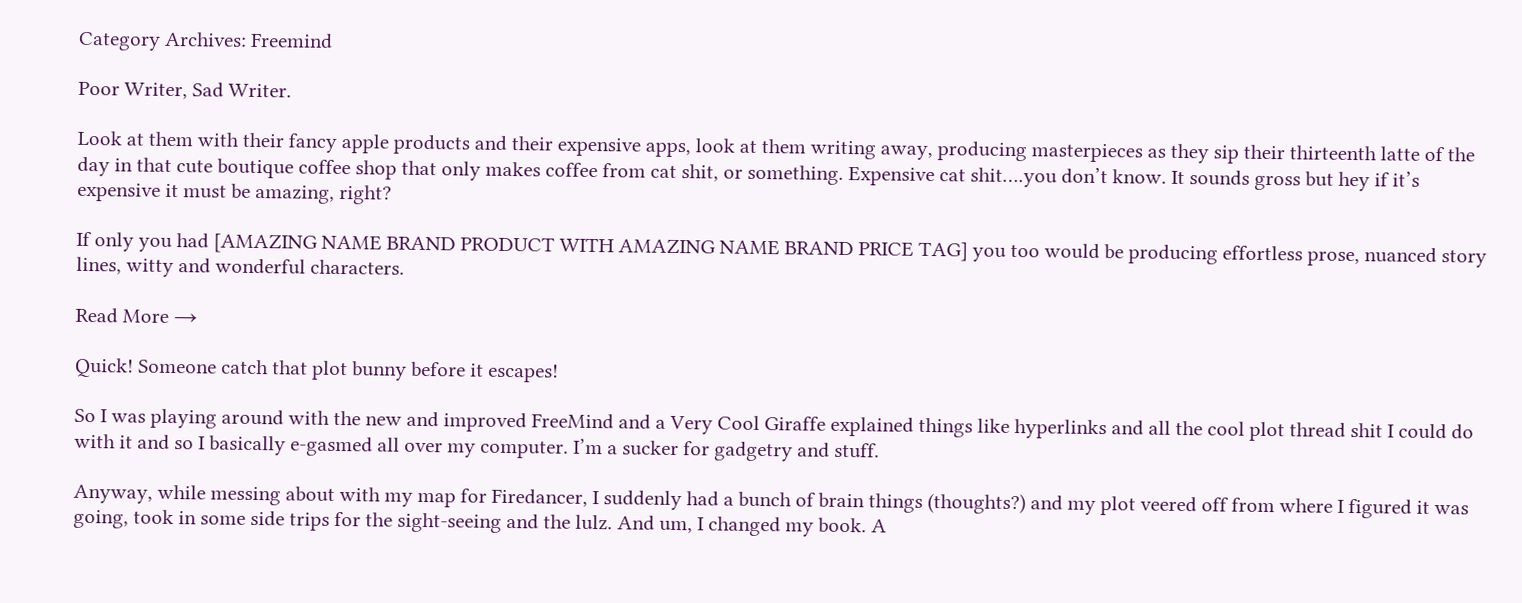Category Archives: Freemind

Poor Writer, Sad Writer.

Look at them with their fancy apple products and their expensive apps, look at them writing away, producing masterpieces as they sip their thirteenth latte of the day in that cute boutique coffee shop that only makes coffee from cat shit, or something. Expensive cat shit….you don’t know. It sounds gross but hey if it’s expensive it must be amazing, right?

If only you had [AMAZING NAME BRAND PRODUCT WITH AMAZING NAME BRAND PRICE TAG] you too would be producing effortless prose, nuanced story lines, witty and wonderful characters.

Read More →

Quick! Someone catch that plot bunny before it escapes!

So I was playing around with the new and improved FreeMind and a Very Cool Giraffe explained things like hyperlinks and all the cool plot thread shit I could do with it and so I basically e-gasmed all over my computer. I’m a sucker for gadgetry and stuff.

Anyway, while messing about with my map for Firedancer, I suddenly had a bunch of brain things (thoughts?) and my plot veered off from where I figured it was going, took in some side trips for the sight-seeing and the lulz. And um, I changed my book. A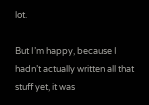lot.

But I’m happy, because I hadn’t actually written all that stuff yet, it was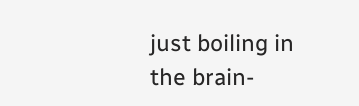just boiling in the brain-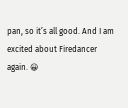pan, so it’s all good. And I am excited about Firedancer again. 😀